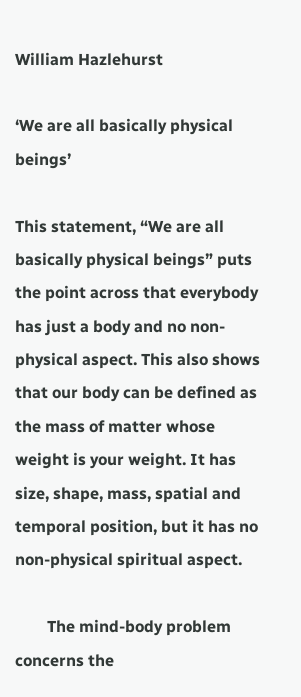William Hazlehurst

‘We are all basically physical beings’

This statement, “We are all basically physical beings” puts the point across that everybody has just a body and no non-physical aspect. This also shows that our body can be defined as the mass of matter whose weight is your weight. It has size, shape, mass, spatial and temporal position, but it has no non-physical spiritual aspect.

        The mind-body problem concerns the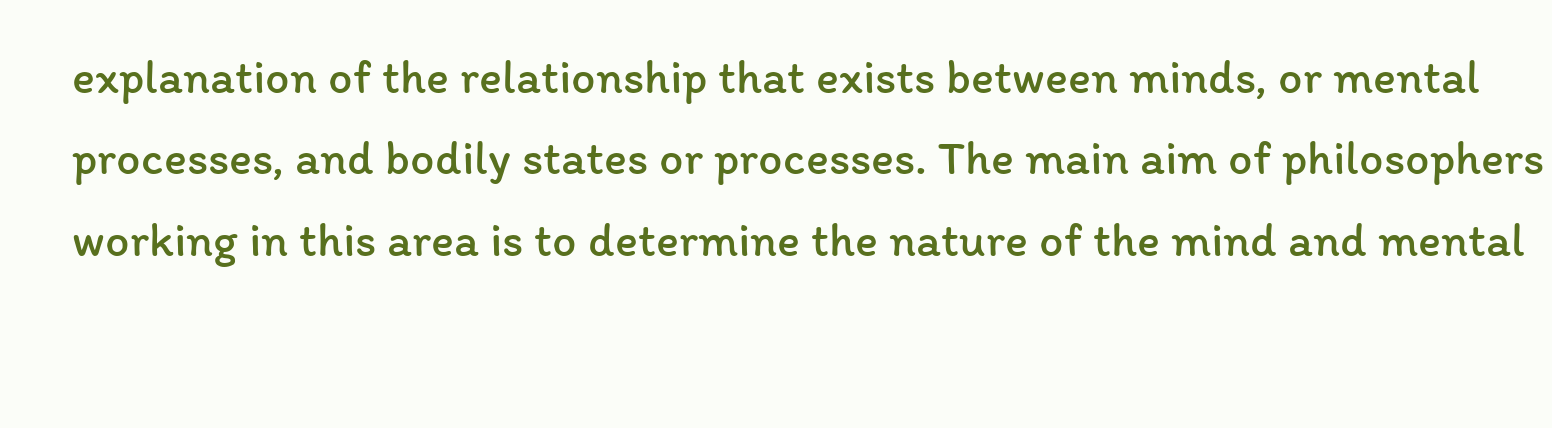explanation of the relationship that exists between minds, or mental processes, and bodily states or processes. The main aim of philosophers working in this area is to determine the nature of the mind and mental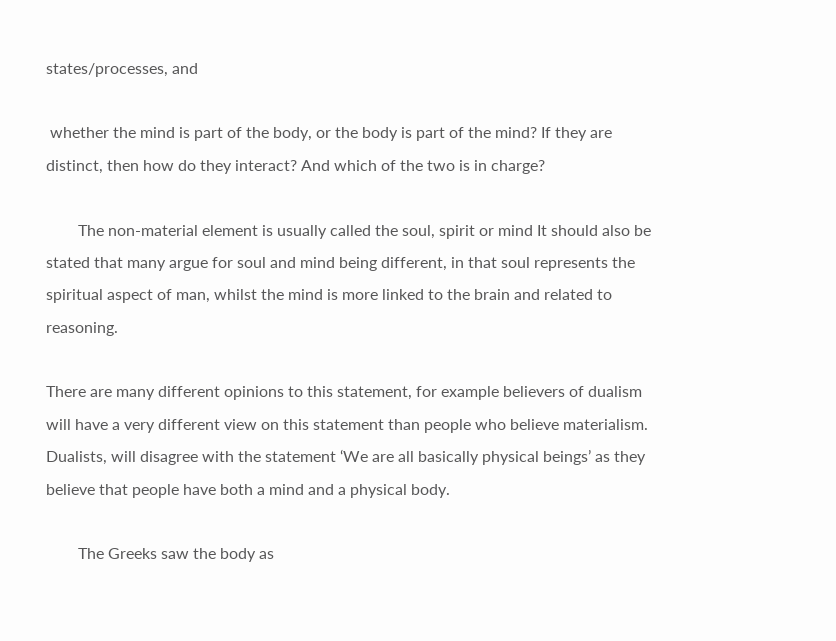states/processes, and

 whether the mind is part of the body, or the body is part of the mind? If they are distinct, then how do they interact? And which of the two is in charge?

        The non-material element is usually called the soul, spirit or mind It should also be stated that many argue for soul and mind being different, in that soul represents the spiritual aspect of man, whilst the mind is more linked to the brain and related to reasoning.

There are many different opinions to this statement, for example believers of dualism will have a very different view on this statement than people who believe materialism. Dualists, will disagree with the statement ‘We are all basically physical beings’ as they believe that people have both a mind and a physical body.

        The Greeks saw the body as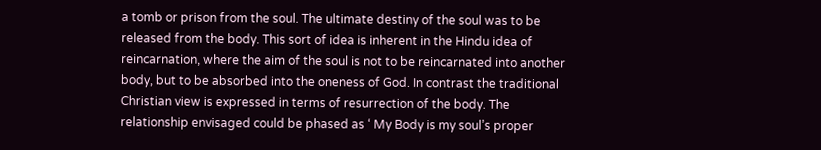a tomb or prison from the soul. The ultimate destiny of the soul was to be released from the body. This sort of idea is inherent in the Hindu idea of reincarnation, where the aim of the soul is not to be reincarnated into another body, but to be absorbed into the oneness of God. In contrast the traditional Christian view is expressed in terms of resurrection of the body. The relationship envisaged could be phased as ‘ My Body is my soul’s proper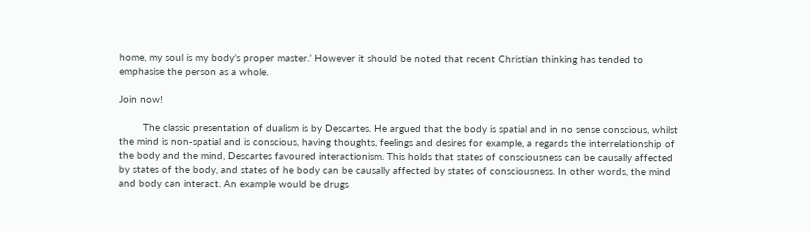home, my soul is my body’s proper master.’ However it should be noted that recent Christian thinking has tended to emphasise the person as a whole.

Join now!

        The classic presentation of dualism is by Descartes. He argued that the body is spatial and in no sense conscious, whilst the mind is non-spatial and is conscious, having thoughts, feelings and desires for example, a regards the interrelationship of the body and the mind, Descartes favoured interactionism. This holds that states of consciousness can be causally affected by states of the body, and states of he body can be causally affected by states of consciousness. In other words, the mind and body can interact. An example would be drugs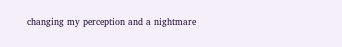changing my perception and a nightmare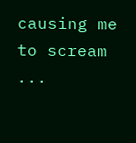causing me to scream ...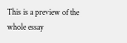This is a preview of the whole essay